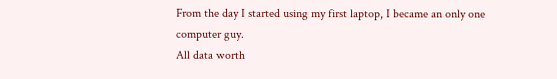From the day I started using my first laptop, I became an only one computer guy.
All data worth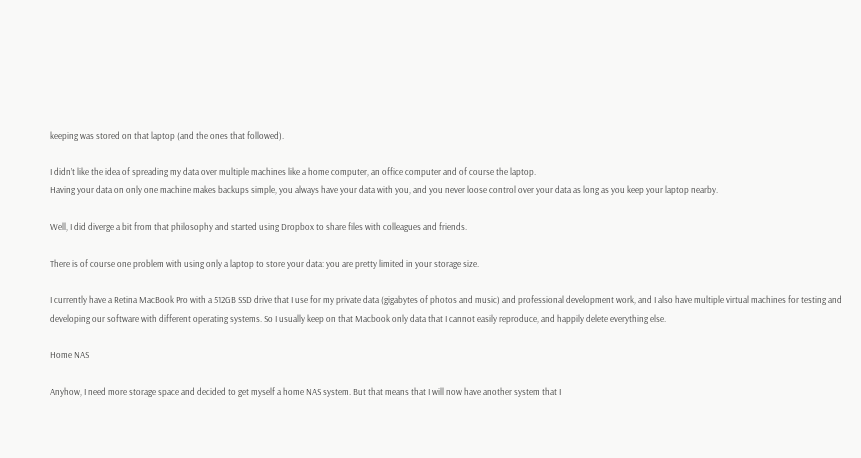keeping was stored on that laptop (and the ones that followed).

I didn’t like the idea of spreading my data over multiple machines like a home computer, an office computer and of course the laptop.
Having your data on only one machine makes backups simple, you always have your data with you, and you never loose control over your data as long as you keep your laptop nearby.

Well, I did diverge a bit from that philosophy and started using Dropbox to share files with colleagues and friends.

There is of course one problem with using only a laptop to store your data: you are pretty limited in your storage size.

I currently have a Retina MacBook Pro with a 512GB SSD drive that I use for my private data (gigabytes of photos and music) and professional development work, and I also have multiple virtual machines for testing and developing our software with different operating systems. So I usually keep on that Macbook only data that I cannot easily reproduce, and happily delete everything else.

Home NAS

Anyhow, I need more storage space and decided to get myself a home NAS system. But that means that I will now have another system that I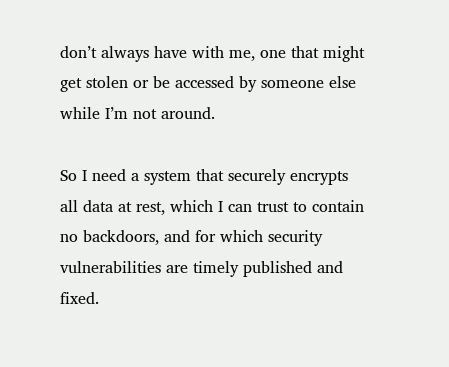don’t always have with me, one that might get stolen or be accessed by someone else while I’m not around.

So I need a system that securely encrypts all data at rest, which I can trust to contain no backdoors, and for which security vulnerabilities are timely published and fixed.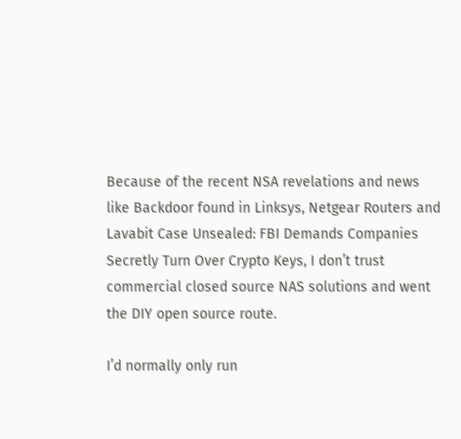Because of the recent NSA revelations and news like Backdoor found in Linksys, Netgear Routers and Lavabit Case Unsealed: FBI Demands Companies Secretly Turn Over Crypto Keys, I don’t trust commercial closed source NAS solutions and went the DIY open source route.

I’d normally only run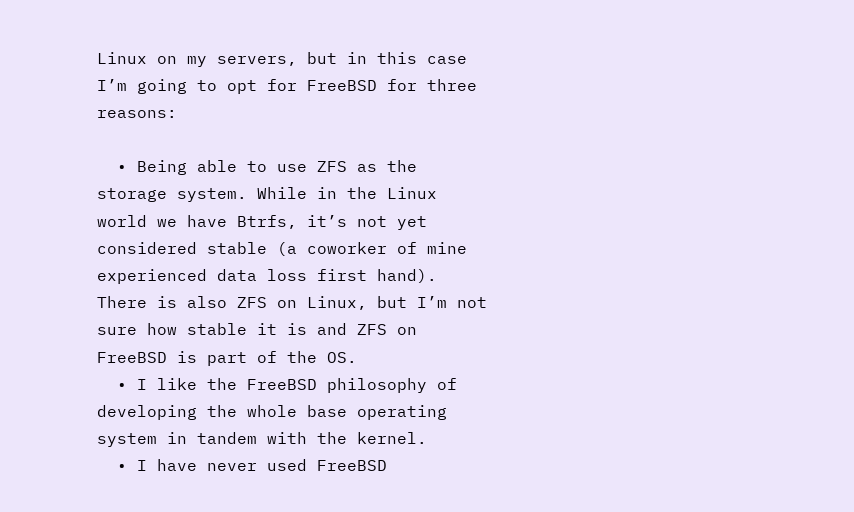Linux on my servers, but in this case I’m going to opt for FreeBSD for three reasons:

  • Being able to use ZFS as the storage system. While in the Linux world we have Btrfs, it’s not yet considered stable (a coworker of mine experienced data loss first hand). There is also ZFS on Linux, but I’m not sure how stable it is and ZFS on FreeBSD is part of the OS.
  • I like the FreeBSD philosophy of developing the whole base operating system in tandem with the kernel.
  • I have never used FreeBSD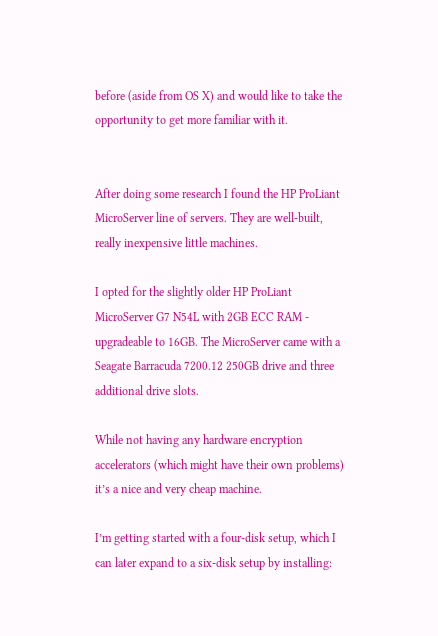before (aside from OS X) and would like to take the opportunity to get more familiar with it.


After doing some research I found the HP ProLiant MicroServer line of servers. They are well-built, really inexpensive little machines.

I opted for the slightly older HP ProLiant MicroServer G7 N54L with 2GB ECC RAM - upgradeable to 16GB. The MicroServer came with a Seagate Barracuda 7200.12 250GB drive and three additional drive slots.

While not having any hardware encryption accelerators (which might have their own problems) it’s a nice and very cheap machine.

I’m getting started with a four-disk setup, which I can later expand to a six-disk setup by installing: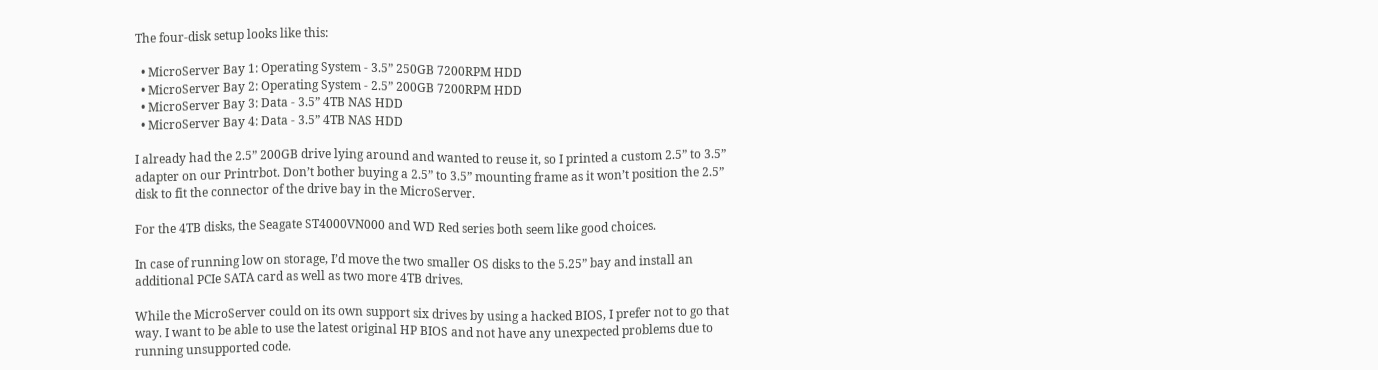The four-disk setup looks like this:

  • MicroServer Bay 1: Operating System - 3.5” 250GB 7200RPM HDD
  • MicroServer Bay 2: Operating System - 2.5” 200GB 7200RPM HDD
  • MicroServer Bay 3: Data - 3.5” 4TB NAS HDD
  • MicroServer Bay 4: Data - 3.5” 4TB NAS HDD

I already had the 2.5” 200GB drive lying around and wanted to reuse it, so I printed a custom 2.5” to 3.5” adapter on our Printrbot. Don’t bother buying a 2.5” to 3.5” mounting frame as it won’t position the 2.5” disk to fit the connector of the drive bay in the MicroServer.

For the 4TB disks, the Seagate ST4000VN000 and WD Red series both seem like good choices.

In case of running low on storage, I’d move the two smaller OS disks to the 5.25” bay and install an additional PCIe SATA card as well as two more 4TB drives.

While the MicroServer could on its own support six drives by using a hacked BIOS, I prefer not to go that way. I want to be able to use the latest original HP BIOS and not have any unexpected problems due to running unsupported code.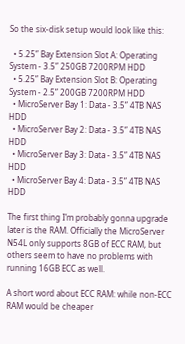So the six-disk setup would look like this:

  • 5.25” Bay Extension Slot A: Operating System - 3.5” 250GB 7200RPM HDD
  • 5.25” Bay Extension Slot B: Operating System - 2.5” 200GB 7200RPM HDD
  • MicroServer Bay 1: Data - 3.5” 4TB NAS HDD
  • MicroServer Bay 2: Data - 3.5” 4TB NAS HDD
  • MicroServer Bay 3: Data - 3.5” 4TB NAS HDD
  • MicroServer Bay 4: Data - 3.5” 4TB NAS HDD

The first thing I’m probably gonna upgrade later is the RAM. Officially the MicroServer N54L only supports 8GB of ECC RAM, but others seem to have no problems with running 16GB ECC as well.

A short word about ECC RAM: while non-ECC RAM would be cheaper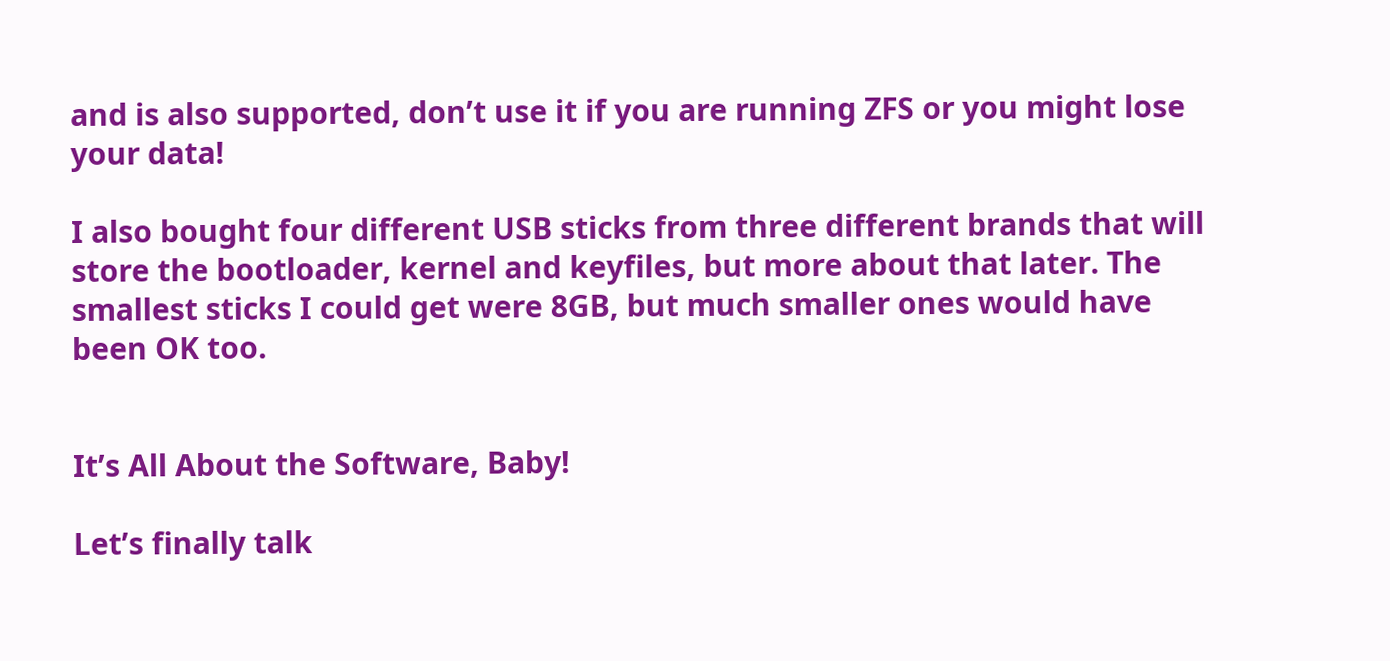and is also supported, don’t use it if you are running ZFS or you might lose your data!

I also bought four different USB sticks from three different brands that will store the bootloader, kernel and keyfiles, but more about that later. The smallest sticks I could get were 8GB, but much smaller ones would have been OK too.


It’s All About the Software, Baby!

Let’s finally talk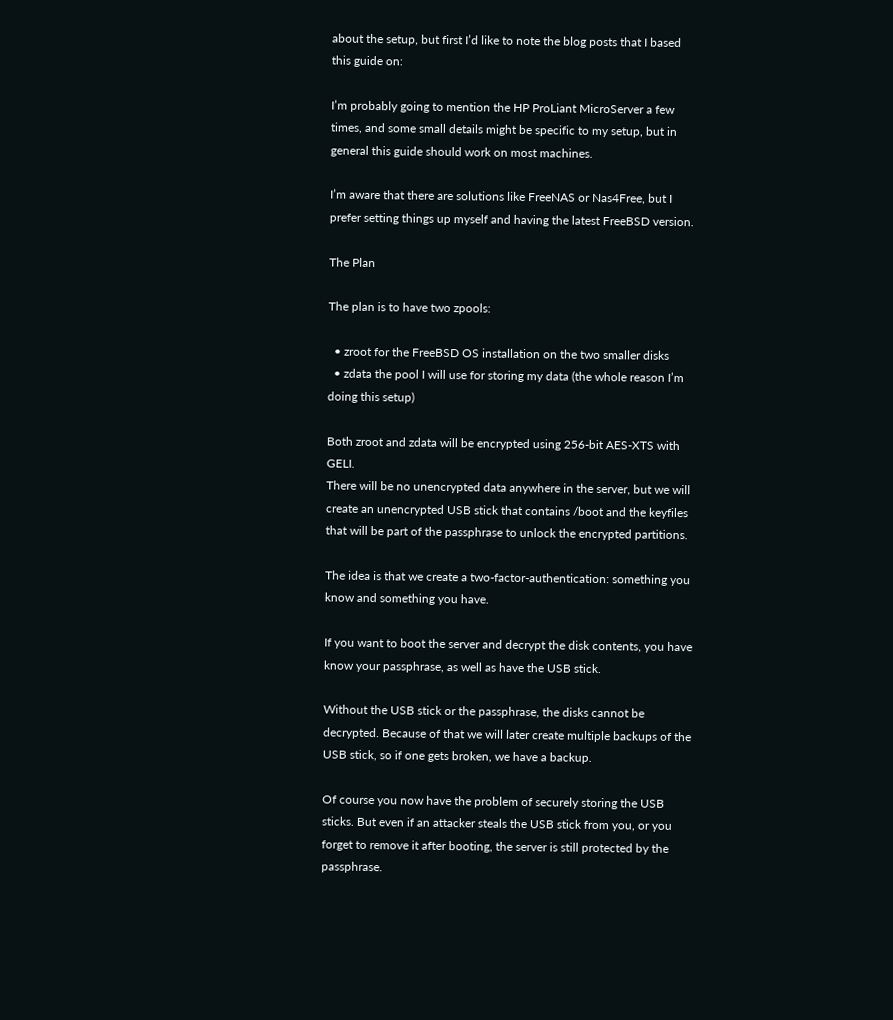about the setup, but first I’d like to note the blog posts that I based this guide on:

I’m probably going to mention the HP ProLiant MicroServer a few times, and some small details might be specific to my setup, but in general this guide should work on most machines.

I’m aware that there are solutions like FreeNAS or Nas4Free, but I prefer setting things up myself and having the latest FreeBSD version.

The Plan

The plan is to have two zpools:

  • zroot for the FreeBSD OS installation on the two smaller disks
  • zdata the pool I will use for storing my data (the whole reason I’m doing this setup)

Both zroot and zdata will be encrypted using 256-bit AES-XTS with GELI.
There will be no unencrypted data anywhere in the server, but we will create an unencrypted USB stick that contains /boot and the keyfiles that will be part of the passphrase to unlock the encrypted partitions.

The idea is that we create a two-factor-authentication: something you know and something you have.

If you want to boot the server and decrypt the disk contents, you have know your passphrase, as well as have the USB stick.

Without the USB stick or the passphrase, the disks cannot be decrypted. Because of that we will later create multiple backups of the USB stick, so if one gets broken, we have a backup.

Of course you now have the problem of securely storing the USB sticks. But even if an attacker steals the USB stick from you, or you forget to remove it after booting, the server is still protected by the passphrase.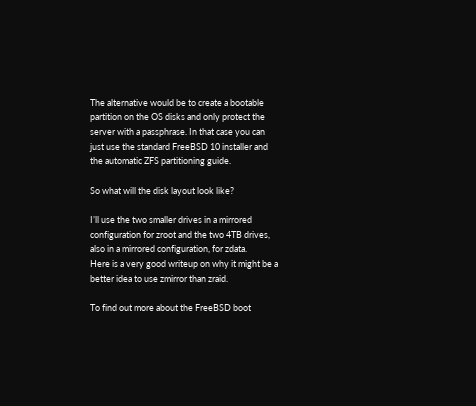The alternative would be to create a bootable partition on the OS disks and only protect the server with a passphrase. In that case you can just use the standard FreeBSD 10 installer and the automatic ZFS partitioning guide.

So what will the disk layout look like?

I’ll use the two smaller drives in a mirrored configuration for zroot and the two 4TB drives, also in a mirrored configuration, for zdata.
Here is a very good writeup on why it might be a better idea to use zmirror than zraid.

To find out more about the FreeBSD boot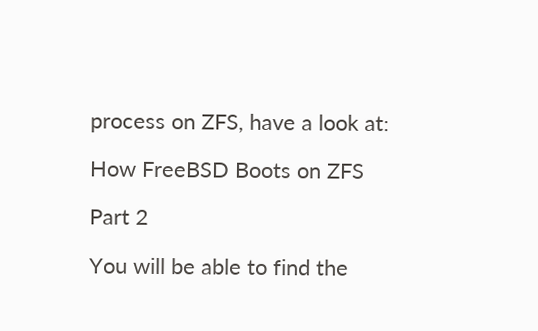process on ZFS, have a look at:

How FreeBSD Boots on ZFS

Part 2

You will be able to find the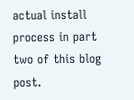actual install process in part two of this blog post.